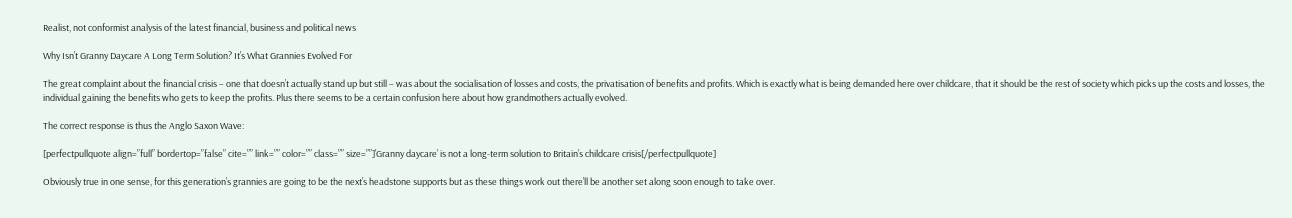Realist, not conformist analysis of the latest financial, business and political news

Why Isn’t Granny Daycare A Long Term Solution? It’s What Grannies Evolved For

The great complaint about the financial crisis – one that doesn’t actually stand up but still – was about the socialisation of losses and costs, the privatisation of benefits and profits. Which is exactly what is being demanded here over childcare, that it should be the rest of society which picks up the costs and losses, the individual gaining the benefits who gets to keep the profits. Plus there seems to be a certain confusion here about how grandmothers actually evolved.

The correct response is thus the Anglo Saxon Wave:

[perfectpullquote align=”full” bordertop=”false” cite=”” link=”” color=”” class=”” size=””]’Granny daycare’ is not a long-term solution to Britain’s childcare crisis[/perfectpullquote]

Obviously true in one sense, for this generation’s grannies are going to be the next’s headstone supports but as these things work out there’ll be another set along soon enough to take over.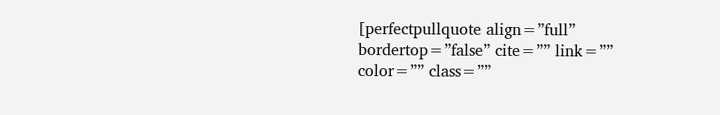[perfectpullquote align=”full” bordertop=”false” cite=”” link=”” color=”” class=””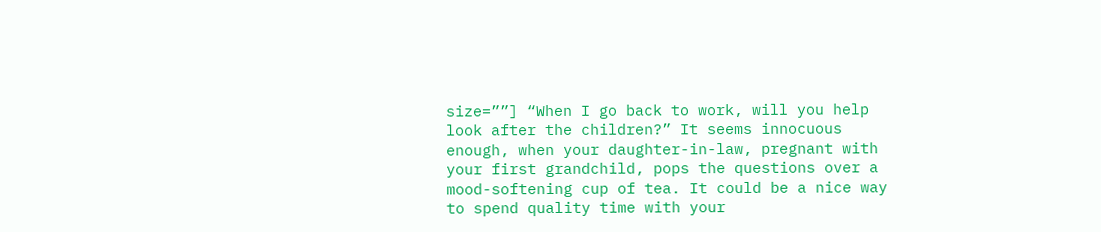size=””] “When I go back to work, will you help look after the children?” It seems innocuous enough, when your daughter-in-law, pregnant with your first grandchild, pops the questions over a mood-softening cup of tea. It could be a nice way to spend quality time with your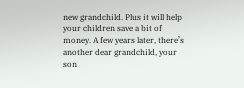new grandchild. Plus it will help your children save a bit of money. A few years later, there’s another dear grandchild, your son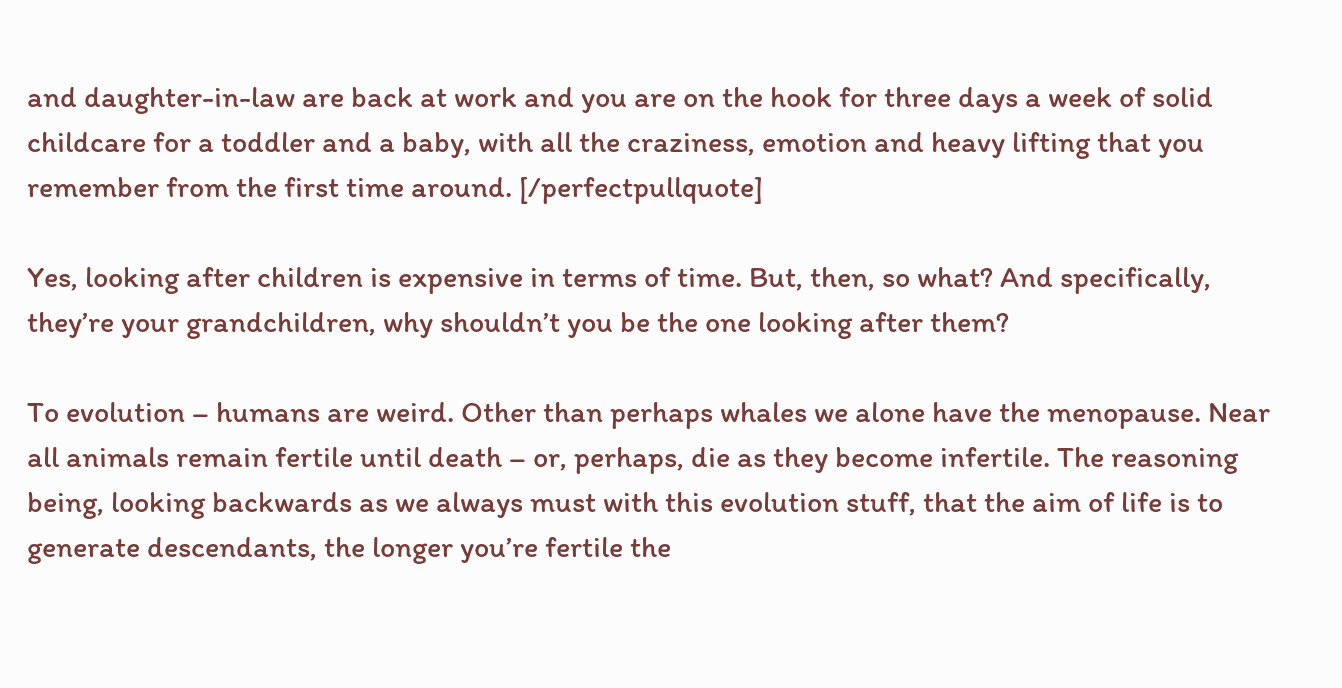and daughter-in-law are back at work and you are on the hook for three days a week of solid childcare for a toddler and a baby, with all the craziness, emotion and heavy lifting that you remember from the first time around. [/perfectpullquote]

Yes, looking after children is expensive in terms of time. But, then, so what? And specifically, they’re your grandchildren, why shouldn’t you be the one looking after them?

To evolution – humans are weird. Other than perhaps whales we alone have the menopause. Near all animals remain fertile until death – or, perhaps, die as they become infertile. The reasoning being, looking backwards as we always must with this evolution stuff, that the aim of life is to generate descendants, the longer you’re fertile the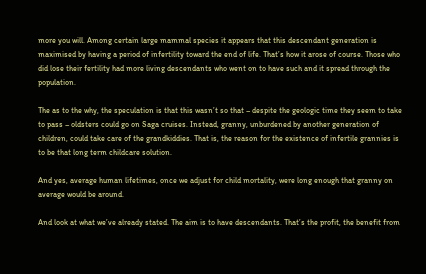more you will. Among certain large mammal species it appears that this descendant generation is maximised by having a period of infertility toward the end of life. That’s how it arose of course. Those who did lose their fertility had more living descendants who went on to have such and it spread through the population.

The as to the why, the speculation is that this wasn’t so that – despite the geologic time they seem to take to pass – oldsters could go on Saga cruises. Instead, granny, unburdened by another generation of children, could take care of the grandkiddies. That is, the reason for the existence of infertile grannies is to be that long term childcare solution.

And yes, average human lifetimes, once we adjust for child mortality, were long enough that granny on average would be around.

And look at what we’ve already stated. The aim is to have descendants. That’s the profit, the benefit from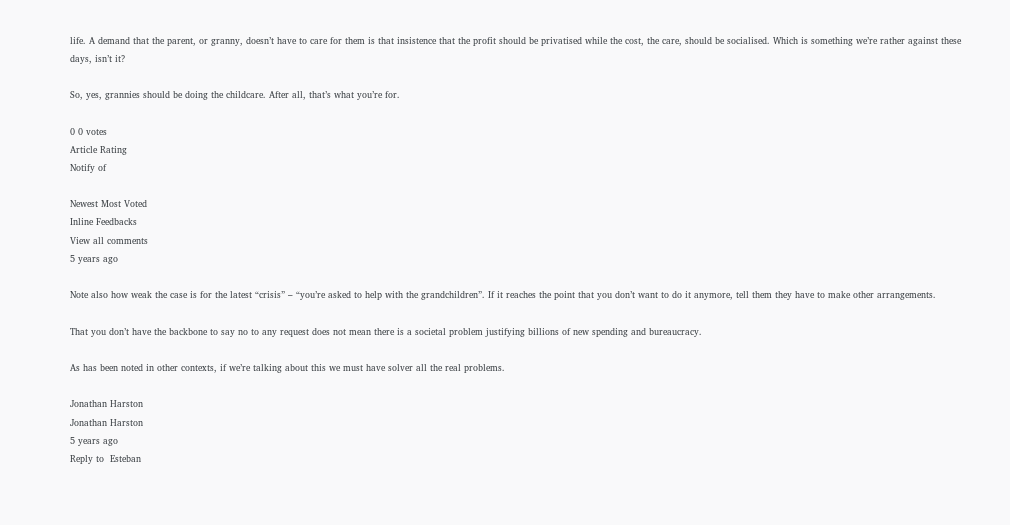life. A demand that the parent, or granny, doesn’t have to care for them is that insistence that the profit should be privatised while the cost, the care, should be socialised. Which is something we’re rather against these days, isn’t it?

So, yes, grannies should be doing the childcare. After all, that’s what you’re for.

0 0 votes
Article Rating
Notify of

Newest Most Voted
Inline Feedbacks
View all comments
5 years ago

Note also how weak the case is for the latest “crisis” – “you’re asked to help with the grandchildren”. If it reaches the point that you don’t want to do it anymore, tell them they have to make other arrangements.

That you don’t have the backbone to say no to any request does not mean there is a societal problem justifying billions of new spending and bureaucracy.

As has been noted in other contexts, if we’re talking about this we must have solver all the real problems.

Jonathan Harston
Jonathan Harston
5 years ago
Reply to  Esteban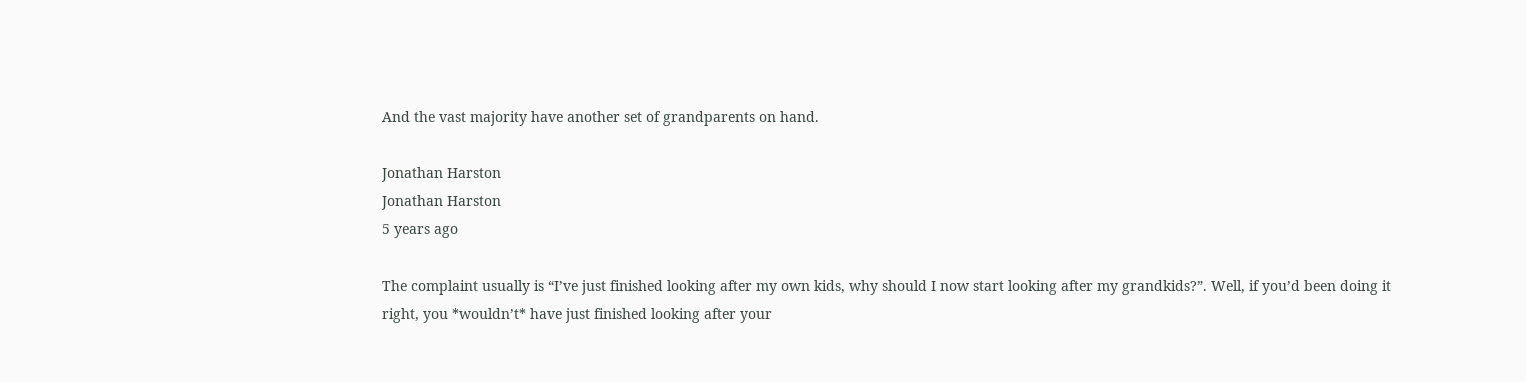And the vast majority have another set of grandparents on hand.

Jonathan Harston
Jonathan Harston
5 years ago

The complaint usually is “I’ve just finished looking after my own kids, why should I now start looking after my grandkids?”. Well, if you’d been doing it right, you *wouldn’t* have just finished looking after your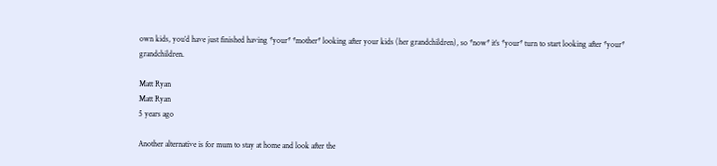own kids, you’d have just finished having *your* *mother* looking after your kids (her grandchildren), so *now* it’s *your* turn to start looking after *your* grandchildren.

Matt Ryan
Matt Ryan
5 years ago

Another alternative is for mum to stay at home and look after the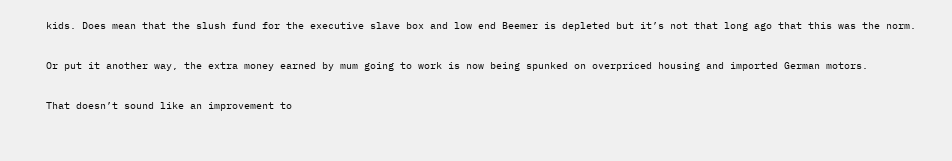kids. Does mean that the slush fund for the executive slave box and low end Beemer is depleted but it’s not that long ago that this was the norm.

Or put it another way, the extra money earned by mum going to work is now being spunked on overpriced housing and imported German motors.

That doesn’t sound like an improvement to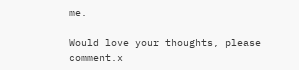me.

Would love your thoughts, please comment.x